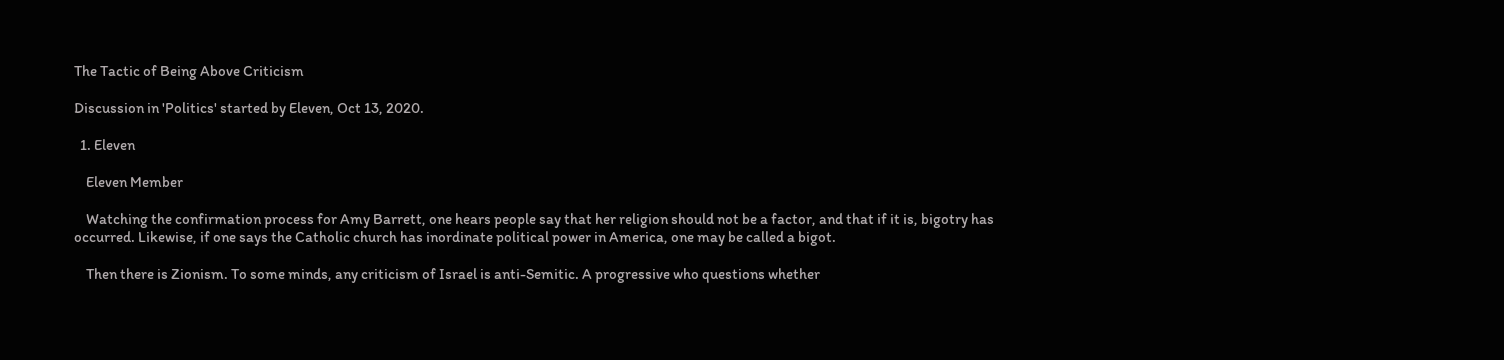The Tactic of Being Above Criticism

Discussion in 'Politics' started by Eleven, Oct 13, 2020.

  1. Eleven

    Eleven Member

    Watching the confirmation process for Amy Barrett, one hears people say that her religion should not be a factor, and that if it is, bigotry has occurred. Likewise, if one says the Catholic church has inordinate political power in America, one may be called a bigot.

    Then there is Zionism. To some minds, any criticism of Israel is anti-Semitic. A progressive who questions whether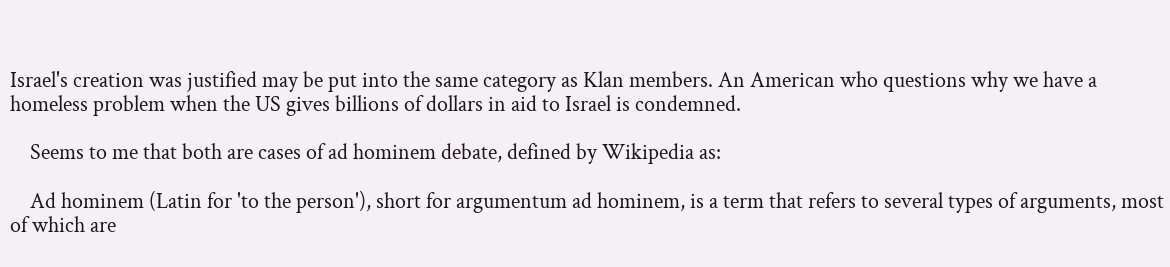Israel's creation was justified may be put into the same category as Klan members. An American who questions why we have a homeless problem when the US gives billions of dollars in aid to Israel is condemned.

    Seems to me that both are cases of ad hominem debate, defined by Wikipedia as:

    Ad hominem (Latin for 'to the person'), short for argumentum ad hominem, is a term that refers to several types of arguments, most of which are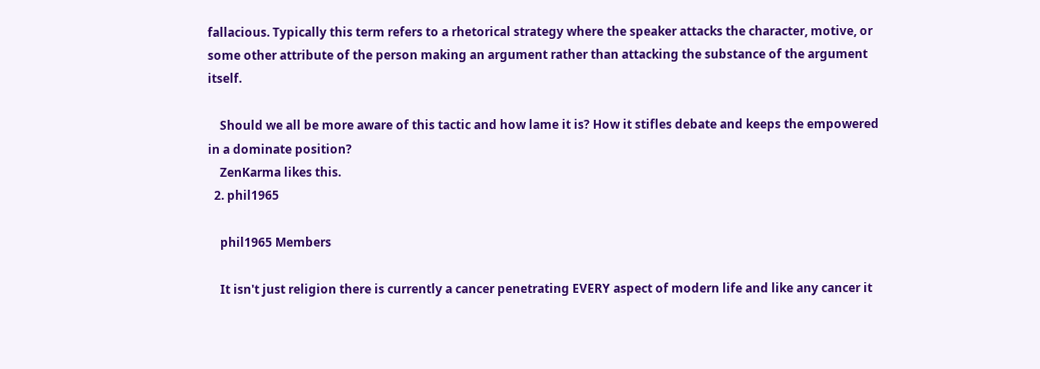fallacious. Typically this term refers to a rhetorical strategy where the speaker attacks the character, motive, or some other attribute of the person making an argument rather than attacking the substance of the argument itself.

    Should we all be more aware of this tactic and how lame it is? How it stifles debate and keeps the empowered in a dominate position?
    ZenKarma likes this.
  2. phil1965

    phil1965 Members

    It isn't just religion there is currently a cancer penetrating EVERY aspect of modern life and like any cancer it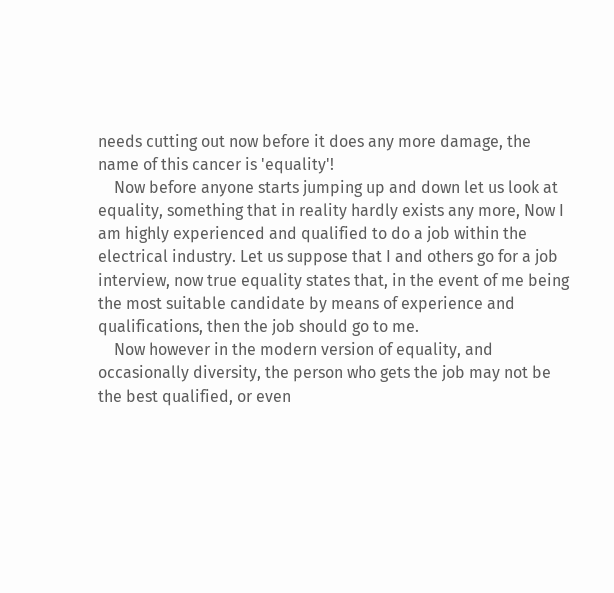needs cutting out now before it does any more damage, the name of this cancer is 'equality'!
    Now before anyone starts jumping up and down let us look at equality, something that in reality hardly exists any more, Now I am highly experienced and qualified to do a job within the electrical industry. Let us suppose that I and others go for a job interview, now true equality states that, in the event of me being the most suitable candidate by means of experience and qualifications, then the job should go to me.
    Now however in the modern version of equality, and occasionally diversity, the person who gets the job may not be the best qualified, or even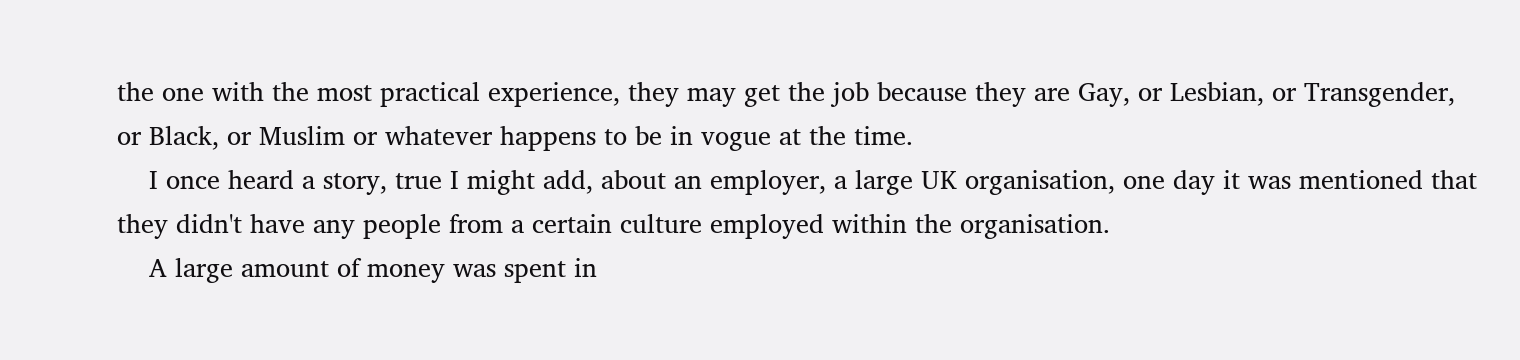the one with the most practical experience, they may get the job because they are Gay, or Lesbian, or Transgender, or Black, or Muslim or whatever happens to be in vogue at the time.
    I once heard a story, true I might add, about an employer, a large UK organisation, one day it was mentioned that they didn't have any people from a certain culture employed within the organisation.
    A large amount of money was spent in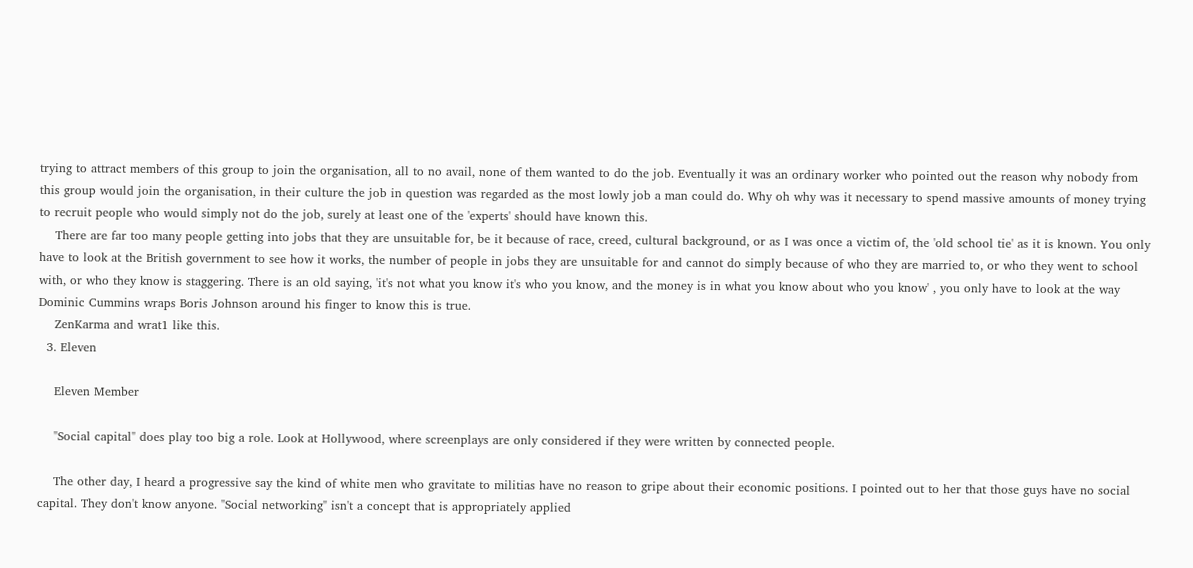trying to attract members of this group to join the organisation, all to no avail, none of them wanted to do the job. Eventually it was an ordinary worker who pointed out the reason why nobody from this group would join the organisation, in their culture the job in question was regarded as the most lowly job a man could do. Why oh why was it necessary to spend massive amounts of money trying to recruit people who would simply not do the job, surely at least one of the 'experts' should have known this.
    There are far too many people getting into jobs that they are unsuitable for, be it because of race, creed, cultural background, or as I was once a victim of, the 'old school tie' as it is known. You only have to look at the British government to see how it works, the number of people in jobs they are unsuitable for and cannot do simply because of who they are married to, or who they went to school with, or who they know is staggering. There is an old saying, 'it's not what you know it's who you know, and the money is in what you know about who you know' , you only have to look at the way Dominic Cummins wraps Boris Johnson around his finger to know this is true.
    ZenKarma and wrat1 like this.
  3. Eleven

    Eleven Member

    "Social capital" does play too big a role. Look at Hollywood, where screenplays are only considered if they were written by connected people.

    The other day, I heard a progressive say the kind of white men who gravitate to militias have no reason to gripe about their economic positions. I pointed out to her that those guys have no social capital. They don't know anyone. "Social networking" isn't a concept that is appropriately applied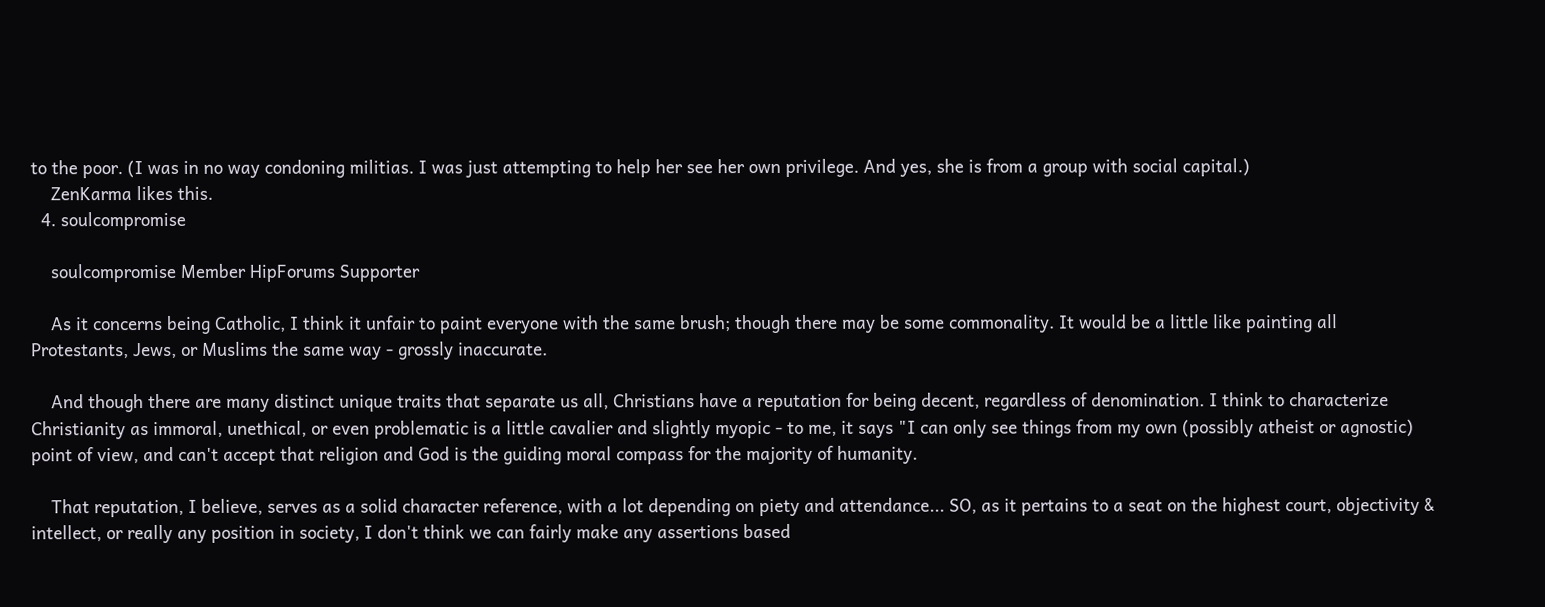to the poor. (I was in no way condoning militias. I was just attempting to help her see her own privilege. And yes, she is from a group with social capital.)
    ZenKarma likes this.
  4. soulcompromise

    soulcompromise Member HipForums Supporter

    As it concerns being Catholic, I think it unfair to paint everyone with the same brush; though there may be some commonality. It would be a little like painting all Protestants, Jews, or Muslims the same way - grossly inaccurate.

    And though there are many distinct unique traits that separate us all, Christians have a reputation for being decent, regardless of denomination. I think to characterize Christianity as immoral, unethical, or even problematic is a little cavalier and slightly myopic - to me, it says "I can only see things from my own (possibly atheist or agnostic) point of view, and can't accept that religion and God is the guiding moral compass for the majority of humanity.

    That reputation, I believe, serves as a solid character reference, with a lot depending on piety and attendance... SO, as it pertains to a seat on the highest court, objectivity & intellect, or really any position in society, I don't think we can fairly make any assertions based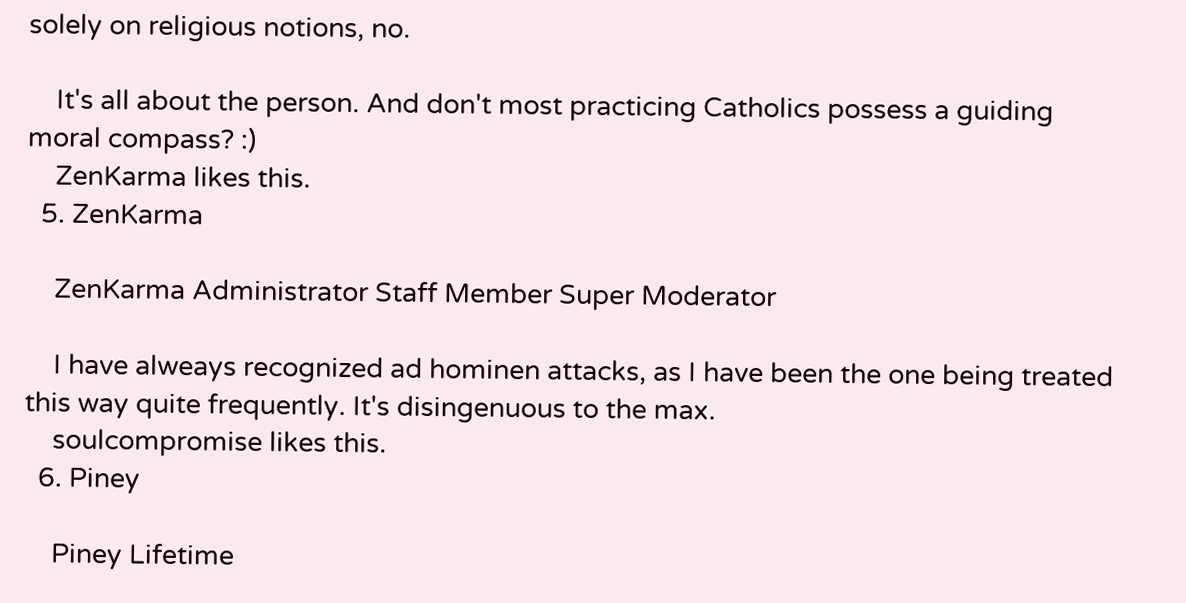solely on religious notions, no.

    It's all about the person. And don't most practicing Catholics possess a guiding moral compass? :)
    ZenKarma likes this.
  5. ZenKarma

    ZenKarma Administrator Staff Member Super Moderator

    I have alweays recognized ad hominen attacks, as I have been the one being treated this way quite frequently. It's disingenuous to the max.
    soulcompromise likes this.
  6. Piney

    Piney Lifetime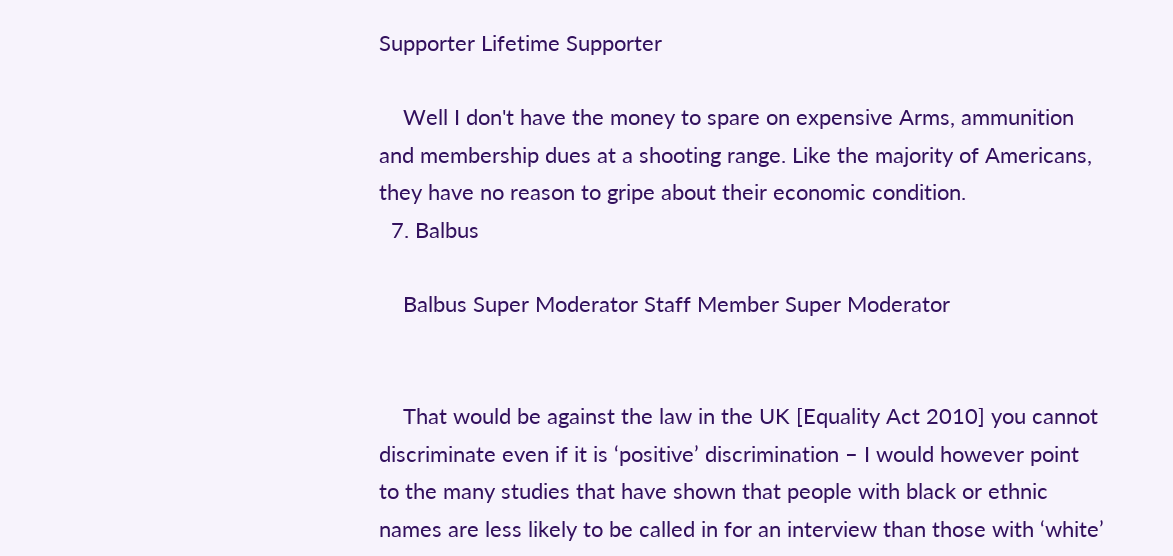Supporter Lifetime Supporter

    Well I don't have the money to spare on expensive Arms, ammunition and membership dues at a shooting range. Like the majority of Americans, they have no reason to gripe about their economic condition.
  7. Balbus

    Balbus Super Moderator Staff Member Super Moderator


    That would be against the law in the UK [Equality Act 2010] you cannot discriminate even if it is ‘positive’ discrimination – I would however point to the many studies that have shown that people with black or ethnic names are less likely to be called in for an interview than those with ‘white’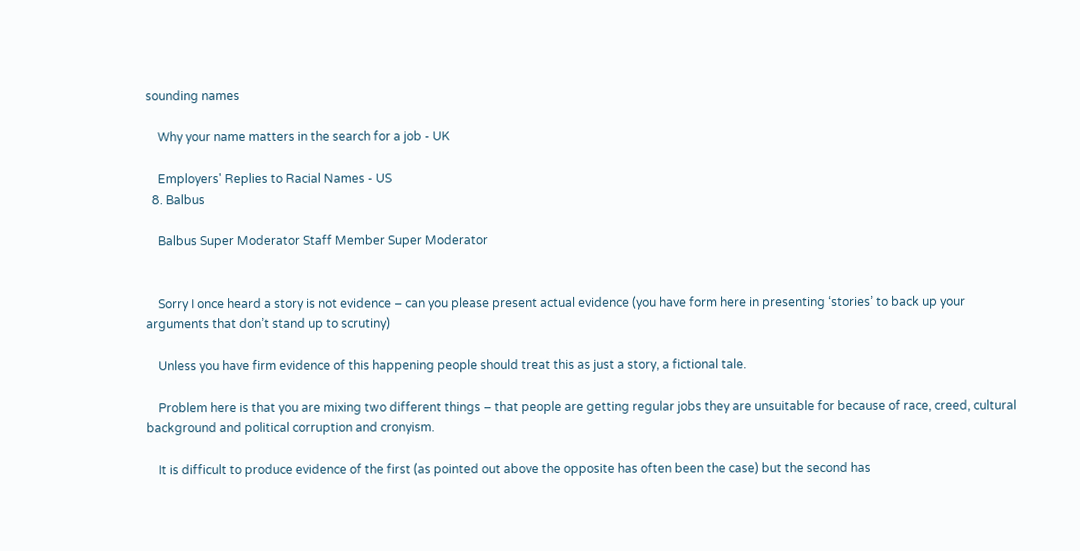sounding names

    Why your name matters in the search for a job - UK

    Employers' Replies to Racial Names - US
  8. Balbus

    Balbus Super Moderator Staff Member Super Moderator


    Sorry I once heard a story is not evidence – can you please present actual evidence (you have form here in presenting ‘stories’ to back up your arguments that don’t stand up to scrutiny)

    Unless you have firm evidence of this happening people should treat this as just a story, a fictional tale.

    Problem here is that you are mixing two different things – that people are getting regular jobs they are unsuitable for because of race, creed, cultural background and political corruption and cronyism.

    It is difficult to produce evidence of the first (as pointed out above the opposite has often been the case) but the second has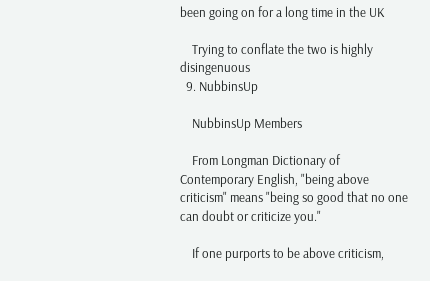been going on for a long time in the UK

    Trying to conflate the two is highly disingenuous
  9. NubbinsUp

    NubbinsUp Members

    From Longman Dictionary of Contemporary English, "being above criticism" means "being so good that no one can doubt or criticize you."

    If one purports to be above criticism,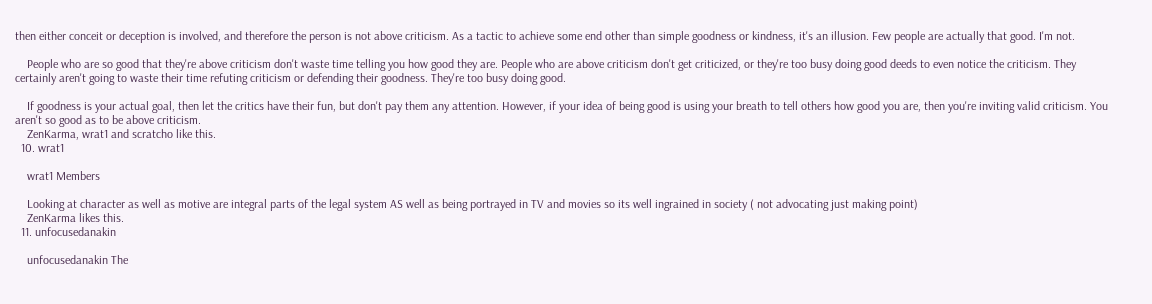then either conceit or deception is involved, and therefore the person is not above criticism. As a tactic to achieve some end other than simple goodness or kindness, it's an illusion. Few people are actually that good. I'm not.

    People who are so good that they're above criticism don't waste time telling you how good they are. People who are above criticism don't get criticized, or they're too busy doing good deeds to even notice the criticism. They certainly aren't going to waste their time refuting criticism or defending their goodness. They're too busy doing good.

    If goodness is your actual goal, then let the critics have their fun, but don't pay them any attention. However, if your idea of being good is using your breath to tell others how good you are, then you're inviting valid criticism. You aren't so good as to be above criticism.
    ZenKarma, wrat1 and scratcho like this.
  10. wrat1

    wrat1 Members

    Looking at character as well as motive are integral parts of the legal system AS well as being portrayed in TV and movies so its well ingrained in society ( not advocating just making point)
    ZenKarma likes this.
  11. unfocusedanakin

    unfocusedanakin The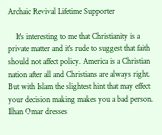Archaic Revival Lifetime Supporter

    It's interesting to me that Christianity is a private matter and it's rude to suggest that faith should not affect policy. America is a Christian nation after all and Christians are always right. But with Islam the slightest hint that may effect your decision making makes you a bad person. Ilhan Omar dresses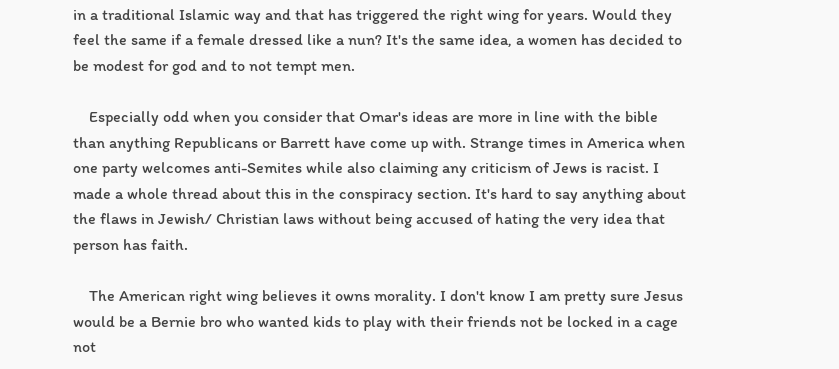in a traditional Islamic way and that has triggered the right wing for years. Would they feel the same if a female dressed like a nun? It's the same idea, a women has decided to be modest for god and to not tempt men.

    Especially odd when you consider that Omar's ideas are more in line with the bible than anything Republicans or Barrett have come up with. Strange times in America when one party welcomes anti-Semites while also claiming any criticism of Jews is racist. I made a whole thread about this in the conspiracy section. It's hard to say anything about the flaws in Jewish/ Christian laws without being accused of hating the very idea that person has faith.

    The American right wing believes it owns morality. I don't know I am pretty sure Jesus would be a Bernie bro who wanted kids to play with their friends not be locked in a cage not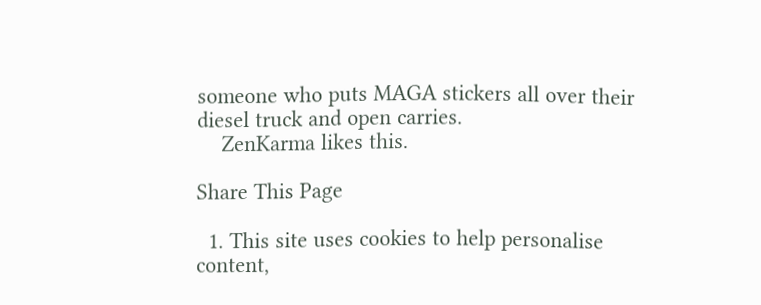someone who puts MAGA stickers all over their diesel truck and open carries.
    ZenKarma likes this.

Share This Page

  1. This site uses cookies to help personalise content,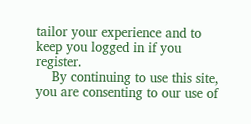tailor your experience and to keep you logged in if you register.
    By continuing to use this site, you are consenting to our use of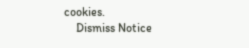cookies.
    Dismiss Notice